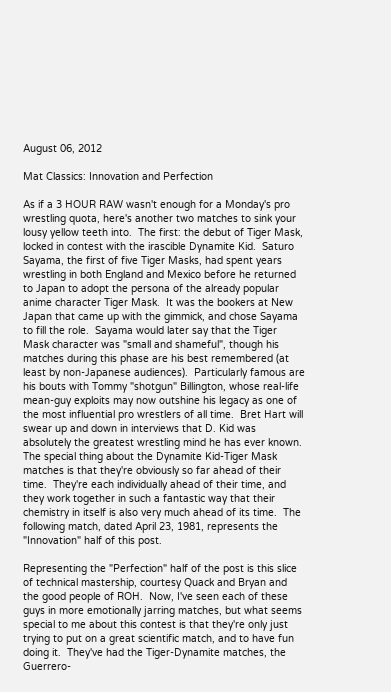August 06, 2012

Mat Classics: Innovation and Perfection

As if a 3 HOUR RAW wasn't enough for a Monday's pro wrestling quota, here's another two matches to sink your lousy yellow teeth into.  The first: the debut of Tiger Mask, locked in contest with the irascible Dynamite Kid.  Saturo Sayama, the first of five Tiger Masks, had spent years wrestling in both England and Mexico before he returned to Japan to adopt the persona of the already popular anime character Tiger Mask.  It was the bookers at New Japan that came up with the gimmick, and chose Sayama to fill the role.  Sayama would later say that the Tiger Mask character was "small and shameful", though his matches during this phase are his best remembered (at least by non-Japanese audiences).  Particularly famous are his bouts with Tommy "shotgun" Billington, whose real-life mean-guy exploits may now outshine his legacy as one of the most influential pro wrestlers of all time.  Bret Hart will swear up and down in interviews that D. Kid was absolutely the greatest wrestling mind he has ever known.
The special thing about the Dynamite Kid-Tiger Mask matches is that they're obviously so far ahead of their time.  They're each individually ahead of their time, and they work together in such a fantastic way that their chemistry in itself is also very much ahead of its time.  The following match, dated April 23, 1981, represents the "Innovation" half of this post.

Representing the "Perfection" half of the post is this slice of technical mastership, courtesy Quack and Bryan and the good people of ROH.  Now, I've seen each of these guys in more emotionally jarring matches, but what seems special to me about this contest is that they're only just trying to put on a great scientific match, and to have fun doing it.  They've had the Tiger-Dynamite matches, the Guerrero-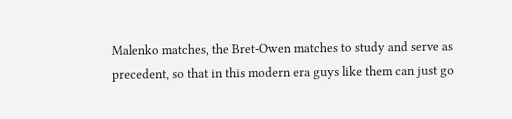Malenko matches, the Bret-Owen matches to study and serve as precedent, so that in this modern era guys like them can just go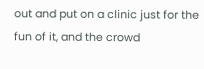out and put on a clinic just for the fun of it, and the crowd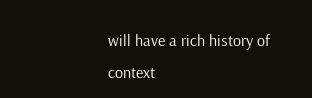will have a rich history of context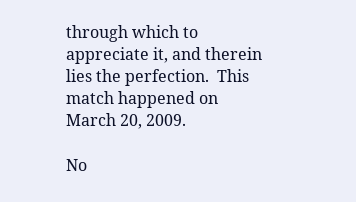through which to appreciate it, and therein lies the perfection.  This match happened on March 20, 2009.

No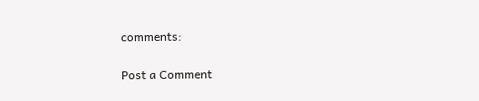comments:

Post a Comment